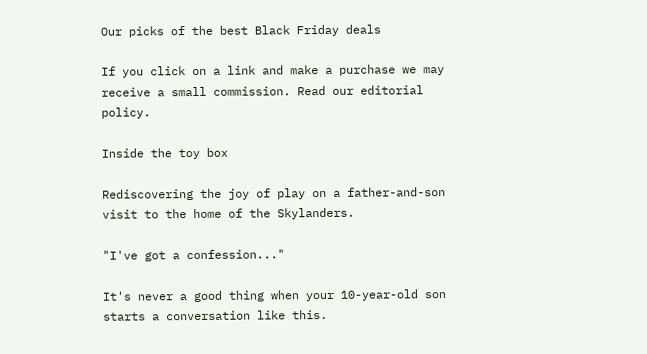Our picks of the best Black Friday deals

If you click on a link and make a purchase we may receive a small commission. Read our editorial policy.

Inside the toy box

Rediscovering the joy of play on a father-and-son visit to the home of the Skylanders.

"I've got a confession..."

It's never a good thing when your 10-year-old son starts a conversation like this.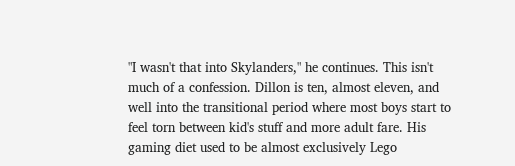"I wasn't that into Skylanders," he continues. This isn't much of a confession. Dillon is ten, almost eleven, and well into the transitional period where most boys start to feel torn between kid's stuff and more adult fare. His gaming diet used to be almost exclusively Lego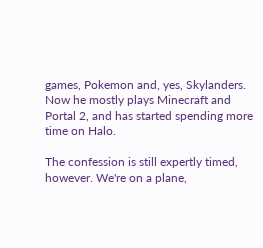games, Pokemon and, yes, Skylanders. Now he mostly plays Minecraft and Portal 2, and has started spending more time on Halo.

The confession is still expertly timed, however. We're on a plane,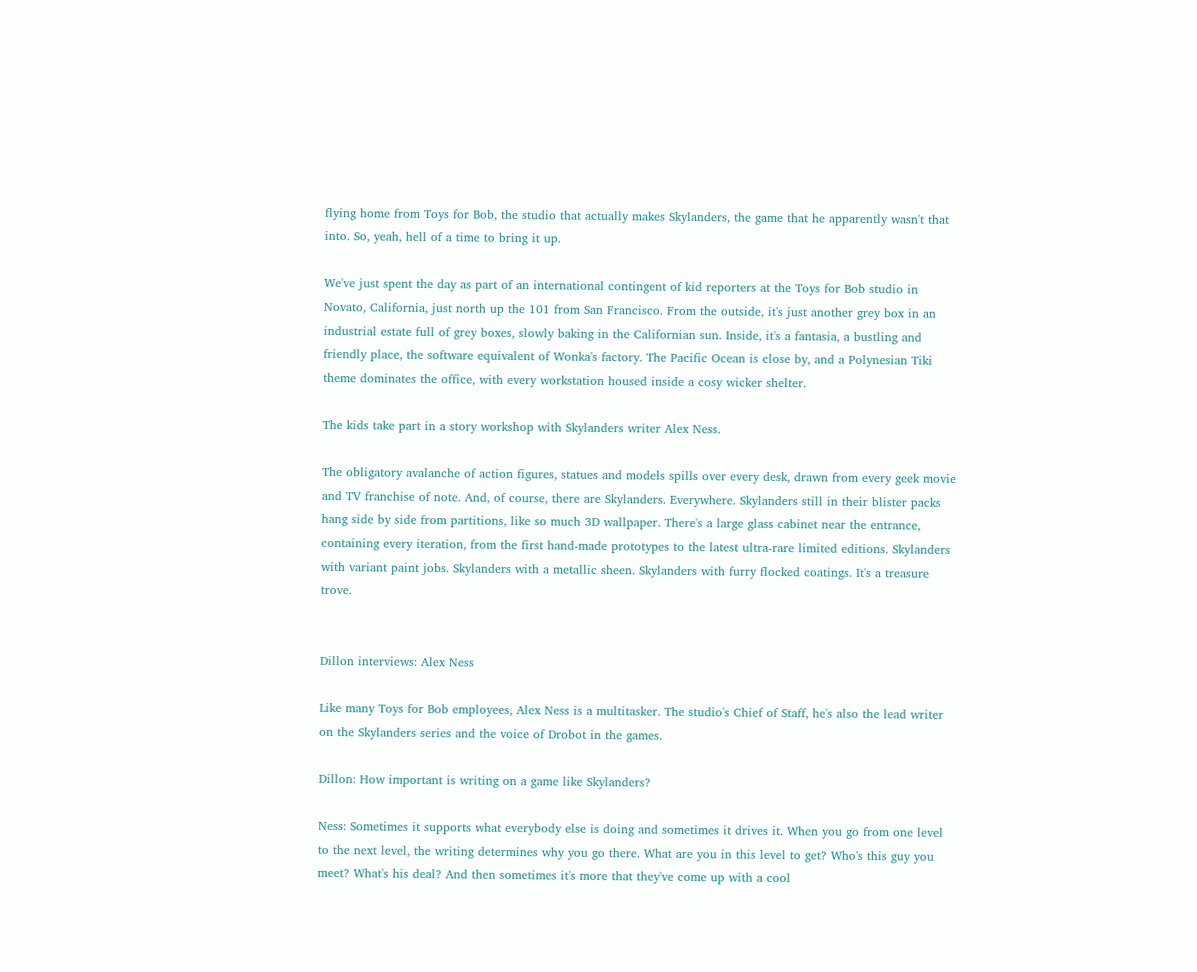flying home from Toys for Bob, the studio that actually makes Skylanders, the game that he apparently wasn't that into. So, yeah, hell of a time to bring it up.

We've just spent the day as part of an international contingent of kid reporters at the Toys for Bob studio in Novato, California, just north up the 101 from San Francisco. From the outside, it's just another grey box in an industrial estate full of grey boxes, slowly baking in the Californian sun. Inside, it's a fantasia, a bustling and friendly place, the software equivalent of Wonka's factory. The Pacific Ocean is close by, and a Polynesian Tiki theme dominates the office, with every workstation housed inside a cosy wicker shelter.

The kids take part in a story workshop with Skylanders writer Alex Ness.

The obligatory avalanche of action figures, statues and models spills over every desk, drawn from every geek movie and TV franchise of note. And, of course, there are Skylanders. Everywhere. Skylanders still in their blister packs hang side by side from partitions, like so much 3D wallpaper. There's a large glass cabinet near the entrance, containing every iteration, from the first hand-made prototypes to the latest ultra-rare limited editions. Skylanders with variant paint jobs. Skylanders with a metallic sheen. Skylanders with furry flocked coatings. It's a treasure trove.


Dillon interviews: Alex Ness

Like many Toys for Bob employees, Alex Ness is a multitasker. The studio's Chief of Staff, he's also the lead writer on the Skylanders series and the voice of Drobot in the games.

Dillon: How important is writing on a game like Skylanders?

Ness: Sometimes it supports what everybody else is doing and sometimes it drives it. When you go from one level to the next level, the writing determines why you go there. What are you in this level to get? Who's this guy you meet? What's his deal? And then sometimes it's more that they've come up with a cool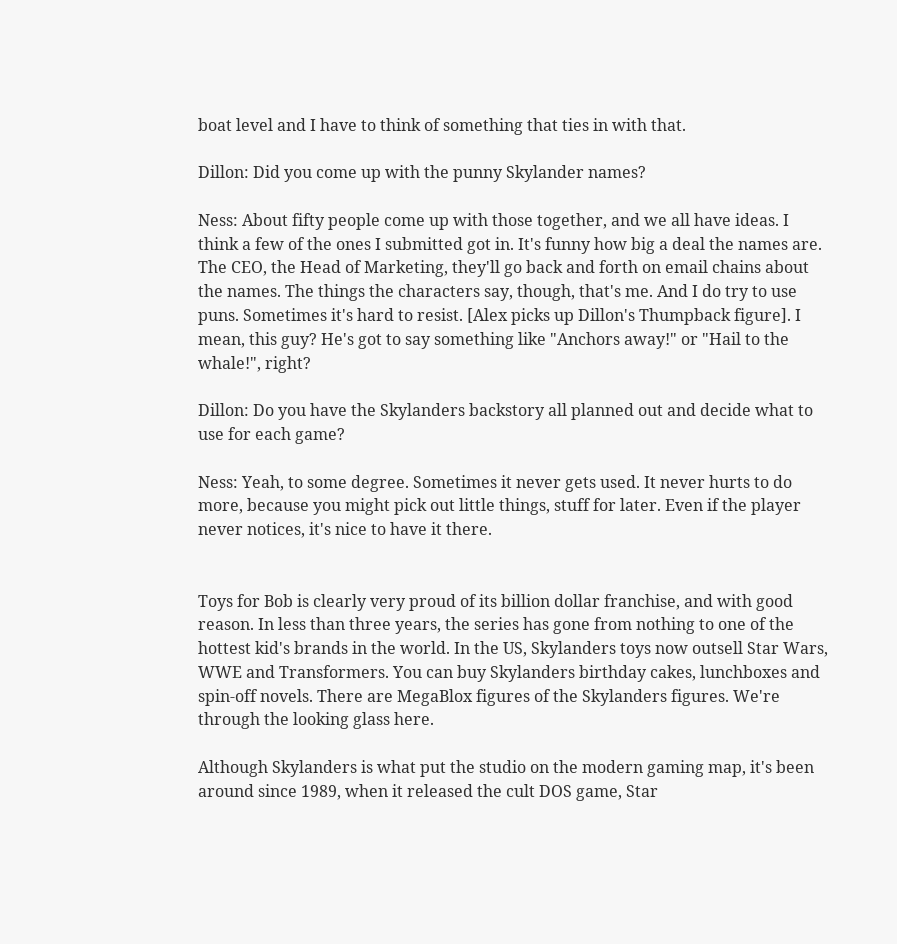boat level and I have to think of something that ties in with that.

Dillon: Did you come up with the punny Skylander names?

Ness: About fifty people come up with those together, and we all have ideas. I think a few of the ones I submitted got in. It's funny how big a deal the names are. The CEO, the Head of Marketing, they'll go back and forth on email chains about the names. The things the characters say, though, that's me. And I do try to use puns. Sometimes it's hard to resist. [Alex picks up Dillon's Thumpback figure]. I mean, this guy? He's got to say something like "Anchors away!" or "Hail to the whale!", right?

Dillon: Do you have the Skylanders backstory all planned out and decide what to use for each game?

Ness: Yeah, to some degree. Sometimes it never gets used. It never hurts to do more, because you might pick out little things, stuff for later. Even if the player never notices, it's nice to have it there.


Toys for Bob is clearly very proud of its billion dollar franchise, and with good reason. In less than three years, the series has gone from nothing to one of the hottest kid's brands in the world. In the US, Skylanders toys now outsell Star Wars, WWE and Transformers. You can buy Skylanders birthday cakes, lunchboxes and spin-off novels. There are MegaBlox figures of the Skylanders figures. We're through the looking glass here.

Although Skylanders is what put the studio on the modern gaming map, it's been around since 1989, when it released the cult DOS game, Star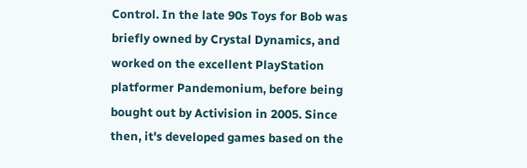Control. In the late 90s Toys for Bob was briefly owned by Crystal Dynamics, and worked on the excellent PlayStation platformer Pandemonium, before being bought out by Activision in 2005. Since then, it's developed games based on the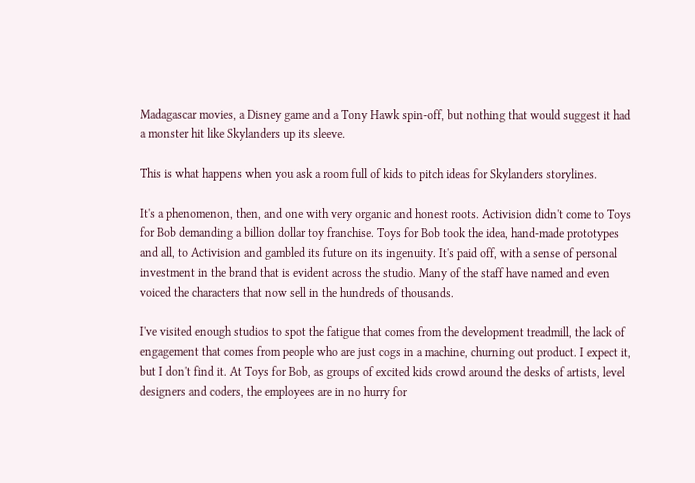Madagascar movies, a Disney game and a Tony Hawk spin-off, but nothing that would suggest it had a monster hit like Skylanders up its sleeve.

This is what happens when you ask a room full of kids to pitch ideas for Skylanders storylines.

It's a phenomenon, then, and one with very organic and honest roots. Activision didn't come to Toys for Bob demanding a billion dollar toy franchise. Toys for Bob took the idea, hand-made prototypes and all, to Activision and gambled its future on its ingenuity. It's paid off, with a sense of personal investment in the brand that is evident across the studio. Many of the staff have named and even voiced the characters that now sell in the hundreds of thousands.

I've visited enough studios to spot the fatigue that comes from the development treadmill, the lack of engagement that comes from people who are just cogs in a machine, churning out product. I expect it, but I don't find it. At Toys for Bob, as groups of excited kids crowd around the desks of artists, level designers and coders, the employees are in no hurry for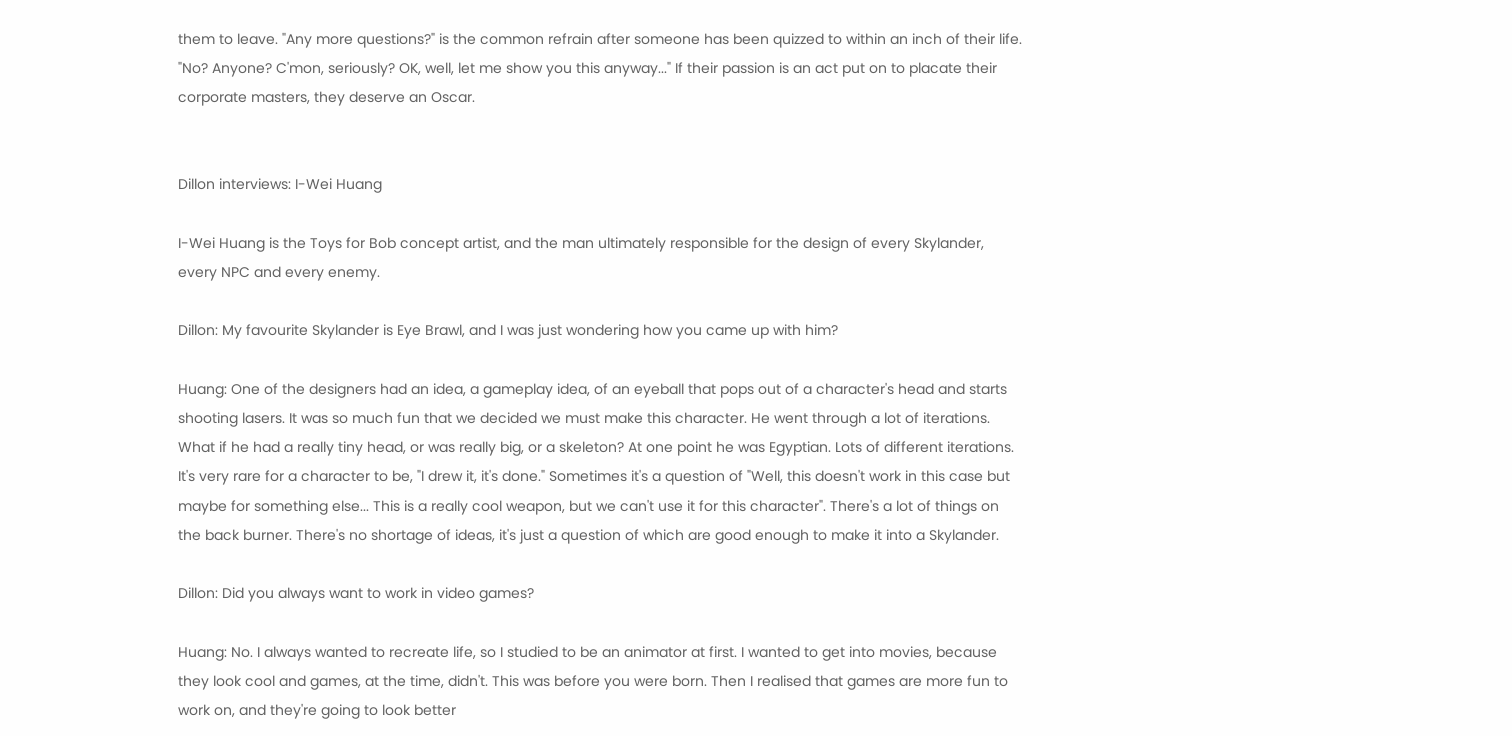them to leave. "Any more questions?" is the common refrain after someone has been quizzed to within an inch of their life. "No? Anyone? C'mon, seriously? OK, well, let me show you this anyway..." If their passion is an act put on to placate their corporate masters, they deserve an Oscar.


Dillon interviews: I-Wei Huang

I-Wei Huang is the Toys for Bob concept artist, and the man ultimately responsible for the design of every Skylander, every NPC and every enemy.

Dillon: My favourite Skylander is Eye Brawl, and I was just wondering how you came up with him?

Huang: One of the designers had an idea, a gameplay idea, of an eyeball that pops out of a character's head and starts shooting lasers. It was so much fun that we decided we must make this character. He went through a lot of iterations. What if he had a really tiny head, or was really big, or a skeleton? At one point he was Egyptian. Lots of different iterations. It's very rare for a character to be, "I drew it, it's done." Sometimes it's a question of "Well, this doesn't work in this case but maybe for something else... This is a really cool weapon, but we can't use it for this character". There's a lot of things on the back burner. There's no shortage of ideas, it's just a question of which are good enough to make it into a Skylander.

Dillon: Did you always want to work in video games?

Huang: No. I always wanted to recreate life, so I studied to be an animator at first. I wanted to get into movies, because they look cool and games, at the time, didn't. This was before you were born. Then I realised that games are more fun to work on, and they're going to look better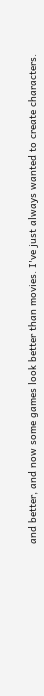and better, and now some games look better than movies. I've just always wanted to create characters.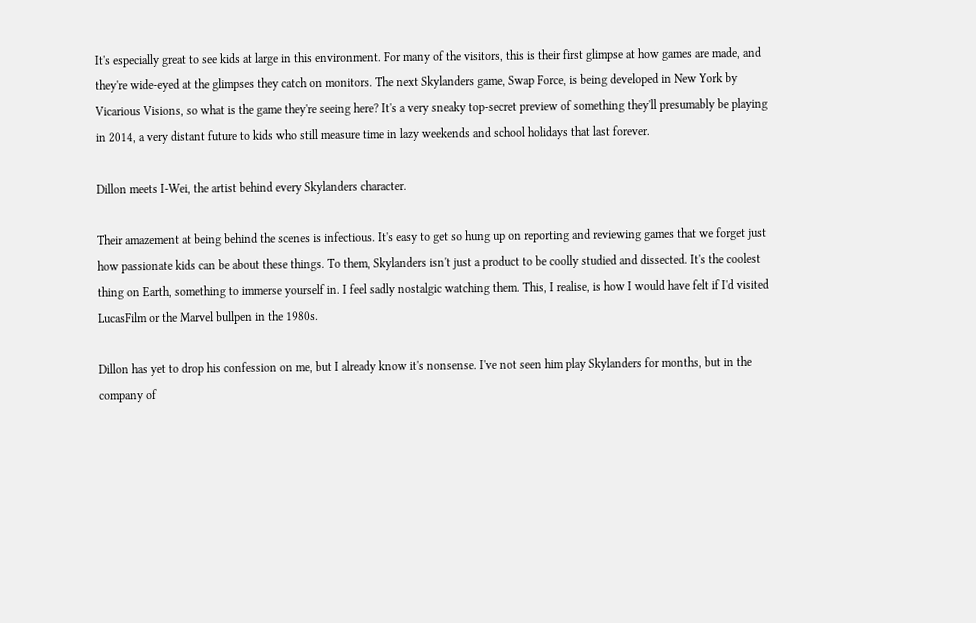It's especially great to see kids at large in this environment. For many of the visitors, this is their first glimpse at how games are made, and they're wide-eyed at the glimpses they catch on monitors. The next Skylanders game, Swap Force, is being developed in New York by Vicarious Visions, so what is the game they're seeing here? It's a very sneaky top-secret preview of something they'll presumably be playing in 2014, a very distant future to kids who still measure time in lazy weekends and school holidays that last forever.

Dillon meets I-Wei, the artist behind every Skylanders character.

Their amazement at being behind the scenes is infectious. It's easy to get so hung up on reporting and reviewing games that we forget just how passionate kids can be about these things. To them, Skylanders isn't just a product to be coolly studied and dissected. It's the coolest thing on Earth, something to immerse yourself in. I feel sadly nostalgic watching them. This, I realise, is how I would have felt if I'd visited LucasFilm or the Marvel bullpen in the 1980s.

Dillon has yet to drop his confession on me, but I already know it's nonsense. I've not seen him play Skylanders for months, but in the company of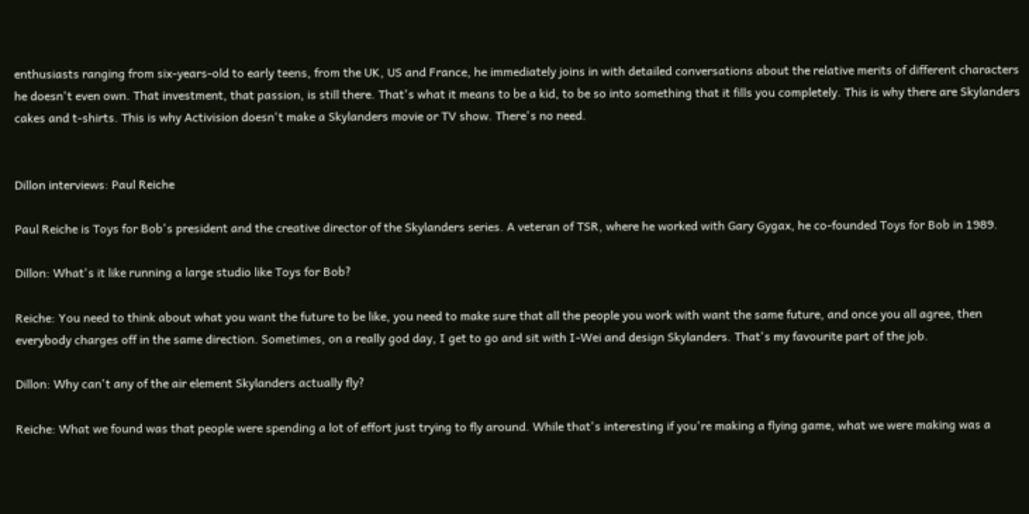enthusiasts ranging from six-years-old to early teens, from the UK, US and France, he immediately joins in with detailed conversations about the relative merits of different characters he doesn't even own. That investment, that passion, is still there. That's what it means to be a kid, to be so into something that it fills you completely. This is why there are Skylanders cakes and t-shirts. This is why Activision doesn't make a Skylanders movie or TV show. There's no need.


Dillon interviews: Paul Reiche

Paul Reiche is Toys for Bob's president and the creative director of the Skylanders series. A veteran of TSR, where he worked with Gary Gygax, he co-founded Toys for Bob in 1989.

Dillon: What's it like running a large studio like Toys for Bob?

Reiche: You need to think about what you want the future to be like, you need to make sure that all the people you work with want the same future, and once you all agree, then everybody charges off in the same direction. Sometimes, on a really god day, I get to go and sit with I-Wei and design Skylanders. That's my favourite part of the job.

Dillon: Why can't any of the air element Skylanders actually fly?

Reiche: What we found was that people were spending a lot of effort just trying to fly around. While that's interesting if you're making a flying game, what we were making was a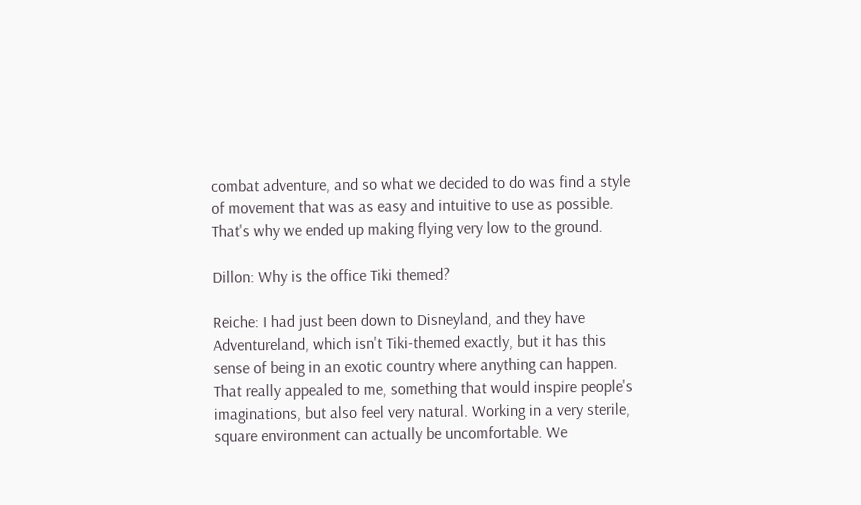combat adventure, and so what we decided to do was find a style of movement that was as easy and intuitive to use as possible. That's why we ended up making flying very low to the ground.

Dillon: Why is the office Tiki themed?

Reiche: I had just been down to Disneyland, and they have Adventureland, which isn't Tiki-themed exactly, but it has this sense of being in an exotic country where anything can happen. That really appealed to me, something that would inspire people's imaginations, but also feel very natural. Working in a very sterile, square environment can actually be uncomfortable. We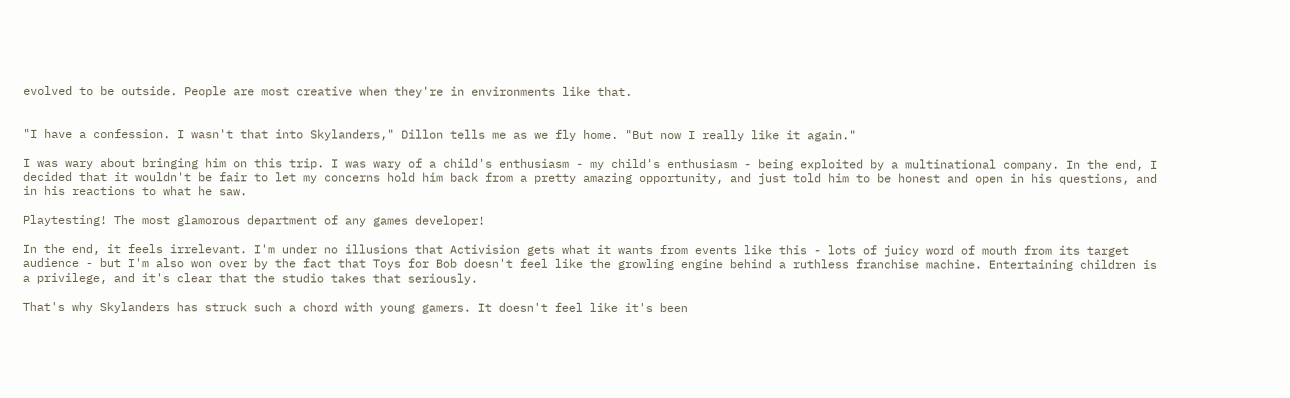evolved to be outside. People are most creative when they're in environments like that.


"I have a confession. I wasn't that into Skylanders," Dillon tells me as we fly home. "But now I really like it again."

I was wary about bringing him on this trip. I was wary of a child's enthusiasm - my child's enthusiasm - being exploited by a multinational company. In the end, I decided that it wouldn't be fair to let my concerns hold him back from a pretty amazing opportunity, and just told him to be honest and open in his questions, and in his reactions to what he saw.

Playtesting! The most glamorous department of any games developer!

In the end, it feels irrelevant. I'm under no illusions that Activision gets what it wants from events like this - lots of juicy word of mouth from its target audience - but I'm also won over by the fact that Toys for Bob doesn't feel like the growling engine behind a ruthless franchise machine. Entertaining children is a privilege, and it's clear that the studio takes that seriously.

That's why Skylanders has struck such a chord with young gamers. It doesn't feel like it's been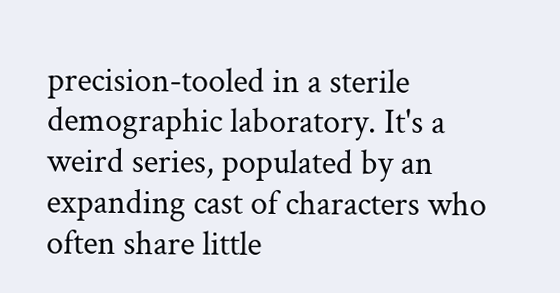precision-tooled in a sterile demographic laboratory. It's a weird series, populated by an expanding cast of characters who often share little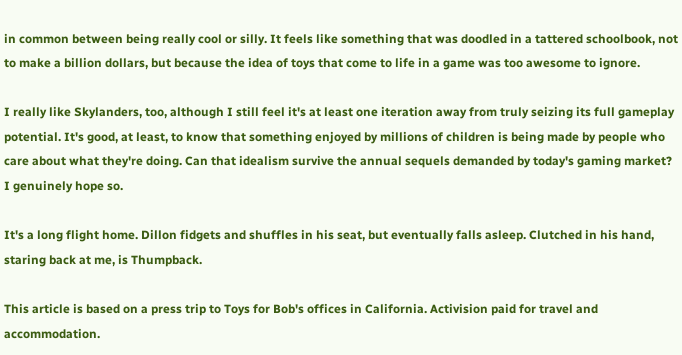in common between being really cool or silly. It feels like something that was doodled in a tattered schoolbook, not to make a billion dollars, but because the idea of toys that come to life in a game was too awesome to ignore.

I really like Skylanders, too, although I still feel it's at least one iteration away from truly seizing its full gameplay potential. It's good, at least, to know that something enjoyed by millions of children is being made by people who care about what they're doing. Can that idealism survive the annual sequels demanded by today's gaming market? I genuinely hope so.

It's a long flight home. Dillon fidgets and shuffles in his seat, but eventually falls asleep. Clutched in his hand, staring back at me, is Thumpback.

This article is based on a press trip to Toys for Bob's offices in California. Activision paid for travel and accommodation.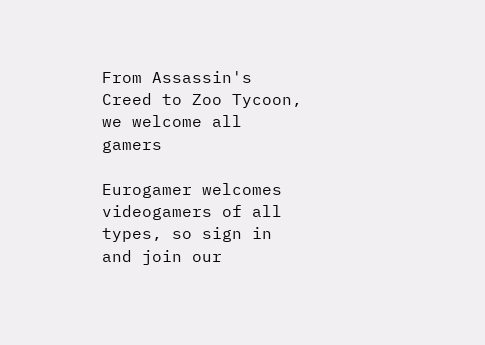From Assassin's Creed to Zoo Tycoon, we welcome all gamers

Eurogamer welcomes videogamers of all types, so sign in and join our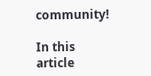community!

In this article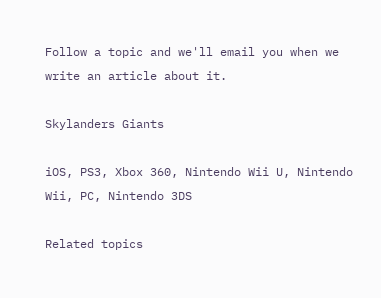Follow a topic and we'll email you when we write an article about it.

Skylanders Giants

iOS, PS3, Xbox 360, Nintendo Wii U, Nintendo Wii, PC, Nintendo 3DS

Related topics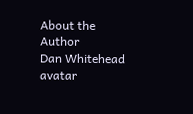About the Author
Dan Whitehead avatar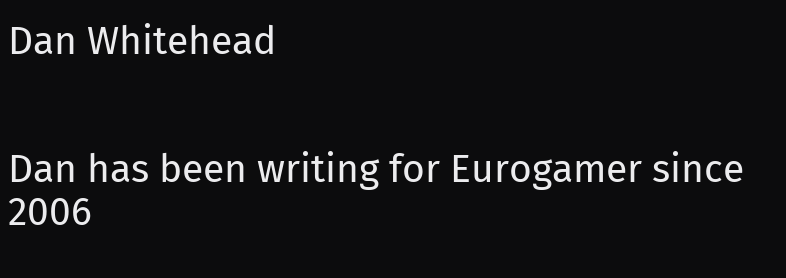Dan Whitehead


Dan has been writing for Eurogamer since 2006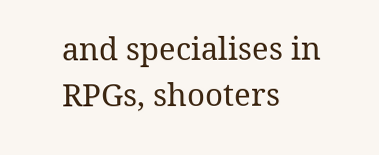and specialises in RPGs, shooters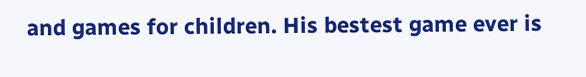and games for children. His bestest game ever is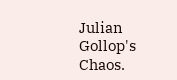Julian Gollop's Chaos.